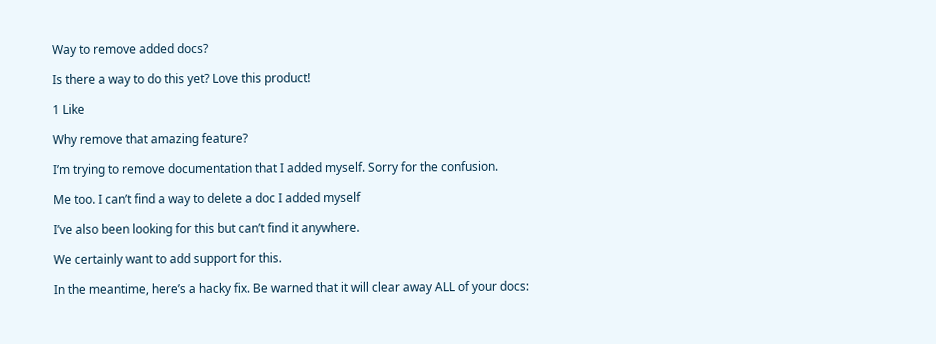Way to remove added docs?

Is there a way to do this yet? Love this product!

1 Like

Why remove that amazing feature?

I’m trying to remove documentation that I added myself. Sorry for the confusion.

Me too. I can’t find a way to delete a doc I added myself

I’ve also been looking for this but can’t find it anywhere.

We certainly want to add support for this.

In the meantime, here’s a hacky fix. Be warned that it will clear away ALL of your docs: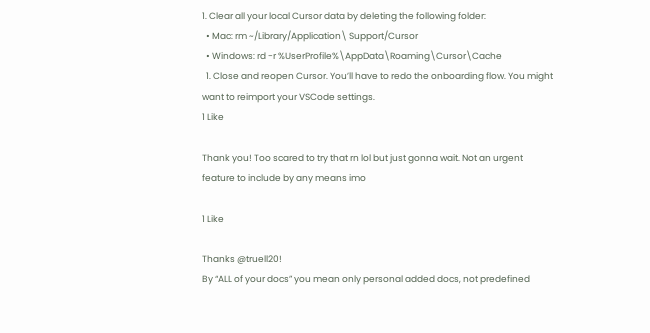1. Clear all your local Cursor data by deleting the following folder:
  • Mac: rm ~/Library/Application\ Support/Cursor
  • Windows: rd -r %UserProfile%\AppData\Roaming\Cursor\Cache
  1. Close and reopen Cursor. You’ll have to redo the onboarding flow. You might want to reimport your VSCode settings.
1 Like

Thank you! Too scared to try that rn lol but just gonna wait. Not an urgent feature to include by any means imo

1 Like

Thanks @truell20!
By “ALL of your docs” you mean only personal added docs, not predefined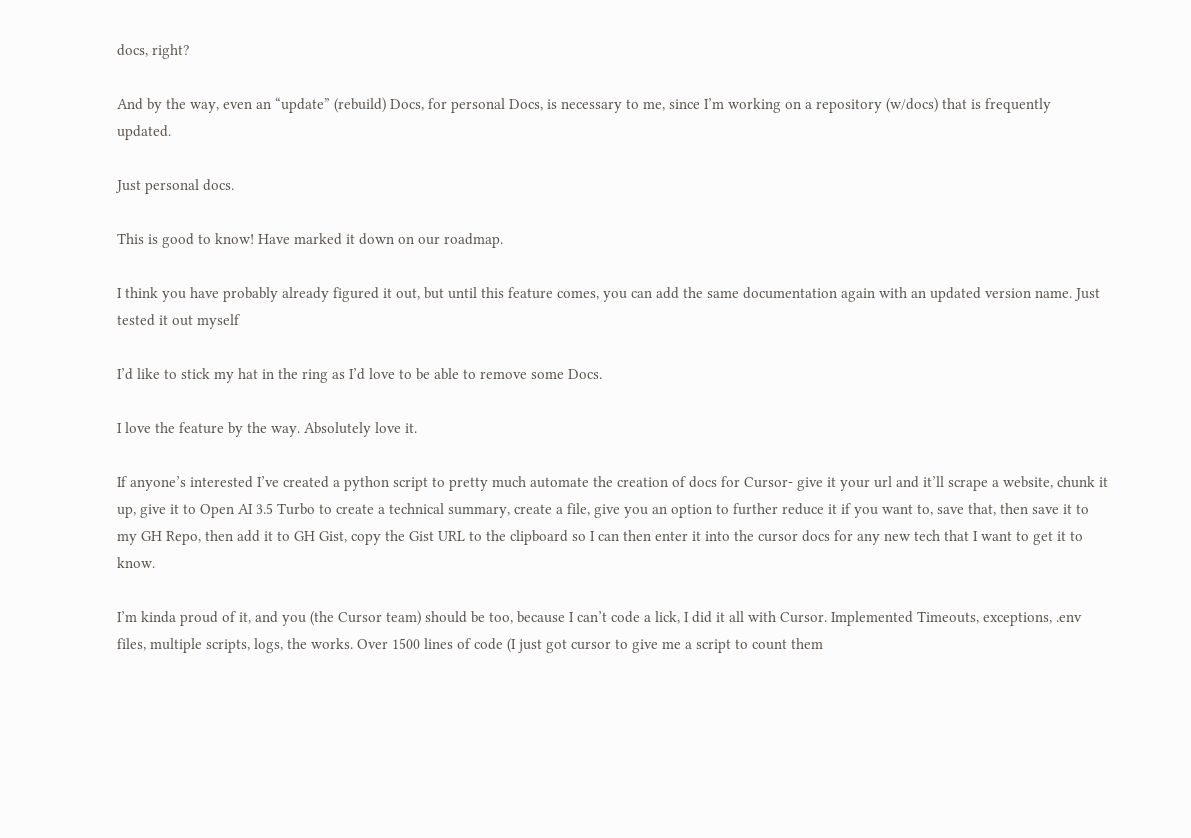docs, right?

And by the way, even an “update” (rebuild) Docs, for personal Docs, is necessary to me, since I’m working on a repository (w/docs) that is frequently updated.

Just personal docs.

This is good to know! Have marked it down on our roadmap.

I think you have probably already figured it out, but until this feature comes, you can add the same documentation again with an updated version name. Just tested it out myself

I’d like to stick my hat in the ring as I’d love to be able to remove some Docs.

I love the feature by the way. Absolutely love it.

If anyone’s interested I’ve created a python script to pretty much automate the creation of docs for Cursor- give it your url and it’ll scrape a website, chunk it up, give it to Open AI 3.5 Turbo to create a technical summary, create a file, give you an option to further reduce it if you want to, save that, then save it to my GH Repo, then add it to GH Gist, copy the Gist URL to the clipboard so I can then enter it into the cursor docs for any new tech that I want to get it to know.

I’m kinda proud of it, and you (the Cursor team) should be too, because I can’t code a lick, I did it all with Cursor. Implemented Timeouts, exceptions, .env files, multiple scripts, logs, the works. Over 1500 lines of code (I just got cursor to give me a script to count them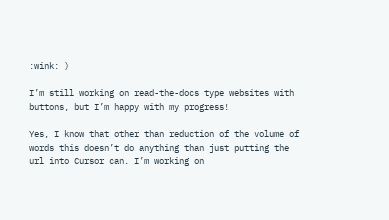:wink: )

I’m still working on read-the-docs type websites with buttons, but I’m happy with my progress!

Yes, I know that other than reduction of the volume of words this doesn’t do anything than just putting the url into Cursor can. I’m working on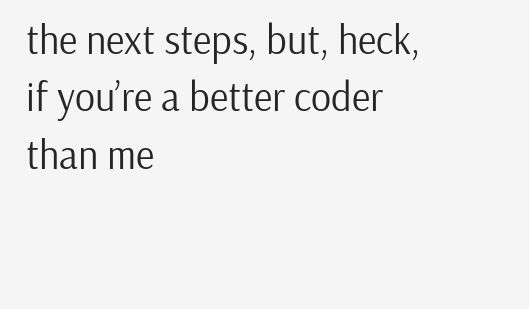the next steps, but, heck, if you’re a better coder than me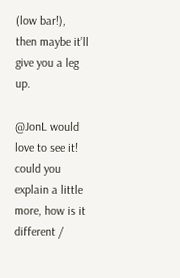(low bar!), then maybe it’ll give you a leg up.

@JonL would love to see it! could you explain a little more, how is it different /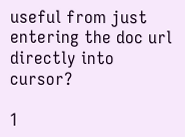useful from just entering the doc url directly into cursor?

1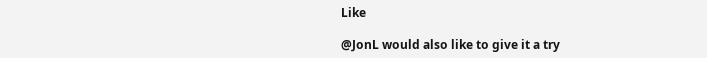Like

@JonL would also like to give it a try